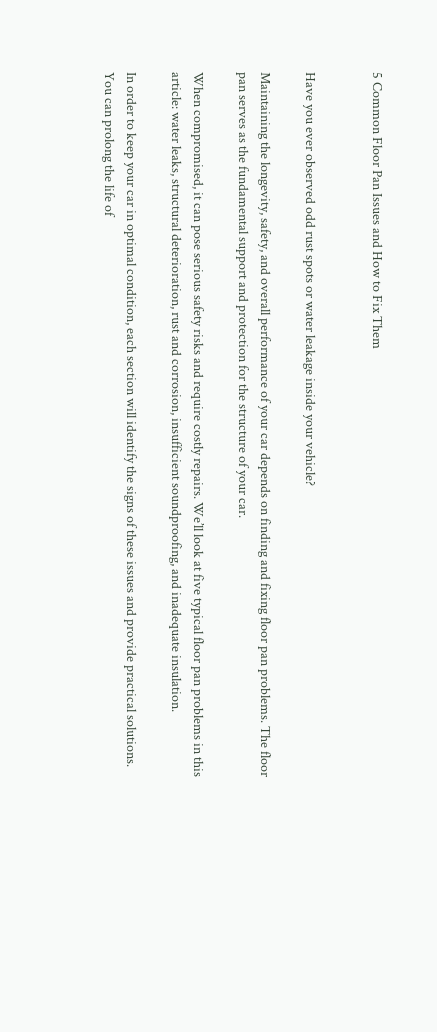5 Common Floor Pan Issues and How to Fix Them


Have you ever observed odd rust spots or water leakage inside your vehicle?

Maintaining the longevity, safety, and overall performance of your car depends on finding and fixing floor pan problems. The floor pan serves as the fundamental support and protection for the structure of your car.

When compromised, it can pose serious safety risks and require costly repairs. We’ll look at five typical floor pan problems in this article: water leaks, structural deterioration, rust and corrosion, insufficient soundproofing, and inadequate insulation.

In order to keep your car in optimal condition, each section will identify the signs of these issues and provide practical solutions. You can prolong the life of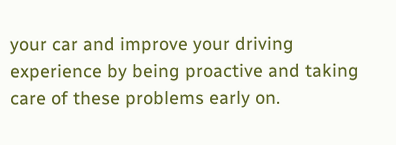your car and improve your driving experience by being proactive and taking care of these problems early on.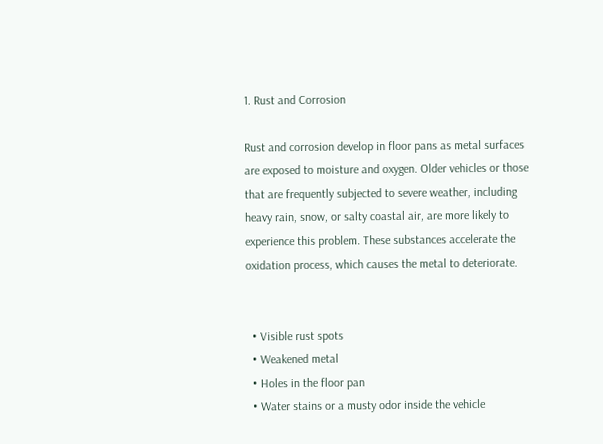1. Rust and Corrosion

Rust and corrosion develop in floor pans as metal surfaces are exposed to moisture and oxygen. Older vehicles or those that are frequently subjected to severe weather, including heavy rain, snow, or salty coastal air, are more likely to experience this problem. These substances accelerate the oxidation process, which causes the metal to deteriorate.


  • Visible rust spots
  • Weakened metal
  • Holes in the floor pan
  • Water stains or a musty odor inside the vehicle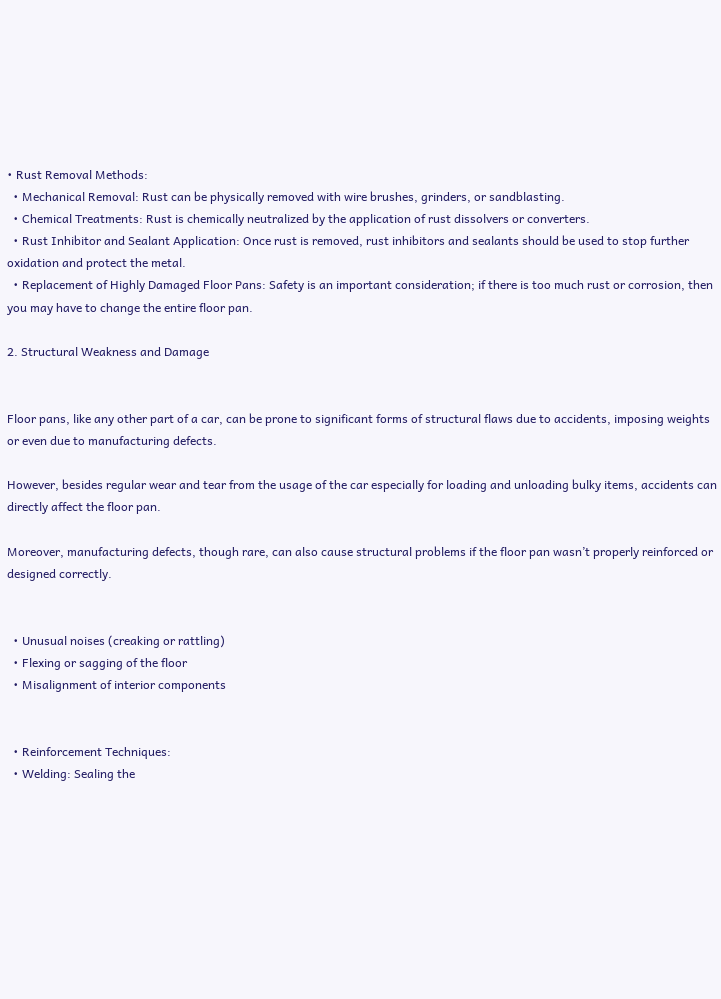• Rust Removal Methods:
  • Mechanical Removal: Rust can be physically removed with wire brushes, grinders, or sandblasting.
  • Chemical Treatments: Rust is chemically neutralized by the application of rust dissolvers or converters.
  • Rust Inhibitor and Sealant Application: Once rust is removed, rust inhibitors and sealants should be used to stop further oxidation and protect the metal.
  • Replacement of Highly Damaged Floor Pans: Safety is an important consideration; if there is too much rust or corrosion, then you may have to change the entire floor pan.

2. Structural Weakness and Damage


Floor pans, like any other part of a car, can be prone to significant forms of structural flaws due to accidents, imposing weights or even due to manufacturing defects.

However, besides regular wear and tear from the usage of the car especially for loading and unloading bulky items, accidents can directly affect the floor pan.

Moreover, manufacturing defects, though rare, can also cause structural problems if the floor pan wasn’t properly reinforced or designed correctly.


  • Unusual noises (creaking or rattling)
  • Flexing or sagging of the floor
  • Misalignment of interior components


  • Reinforcement Techniques:
  • Welding: Sealing the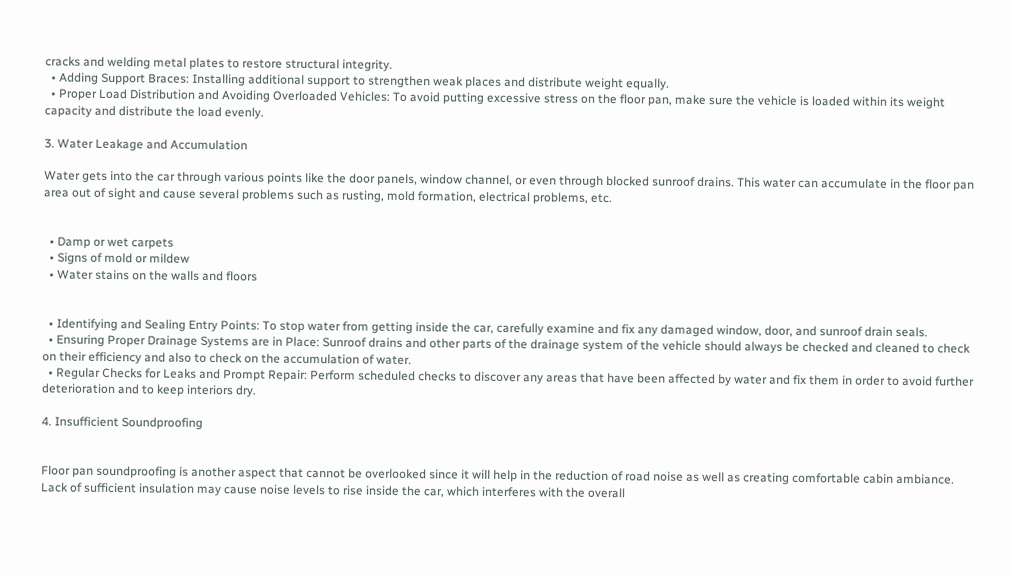cracks and welding metal plates to restore structural integrity.
  • Adding Support Braces: Installing additional support to strengthen weak places and distribute weight equally.
  • Proper Load Distribution and Avoiding Overloaded Vehicles: To avoid putting excessive stress on the floor pan, make sure the vehicle is loaded within its weight capacity and distribute the load evenly.

3. Water Leakage and Accumulation

Water gets into the car through various points like the door panels, window channel, or even through blocked sunroof drains. This water can accumulate in the floor pan area out of sight and cause several problems such as rusting, mold formation, electrical problems, etc.


  • Damp or wet carpets
  • Signs of mold or mildew
  • Water stains on the walls and floors


  • Identifying and Sealing Entry Points: To stop water from getting inside the car, carefully examine and fix any damaged window, door, and sunroof drain seals.
  • Ensuring Proper Drainage Systems are in Place: Sunroof drains and other parts of the drainage system of the vehicle should always be checked and cleaned to check on their efficiency and also to check on the accumulation of water.
  • Regular Checks for Leaks and Prompt Repair: Perform scheduled checks to discover any areas that have been affected by water and fix them in order to avoid further deterioration and to keep interiors dry.

4. Insufficient Soundproofing


Floor pan soundproofing is another aspect that cannot be overlooked since it will help in the reduction of road noise as well as creating comfortable cabin ambiance. Lack of sufficient insulation may cause noise levels to rise inside the car, which interferes with the overall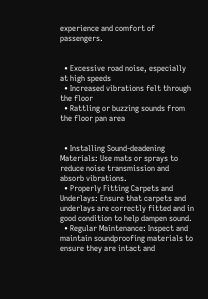experience and comfort of passengers.


  • Excessive road noise, especially at high speeds
  • Increased vibrations felt through the floor
  • Rattling or buzzing sounds from the floor pan area


  • Installing Sound-deadening Materials: Use mats or sprays to reduce noise transmission and absorb vibrations.
  • Properly Fitting Carpets and Underlays: Ensure that carpets and underlays are correctly fitted and in good condition to help dampen sound.
  • Regular Maintenance: Inspect and maintain soundproofing materials to ensure they are intact and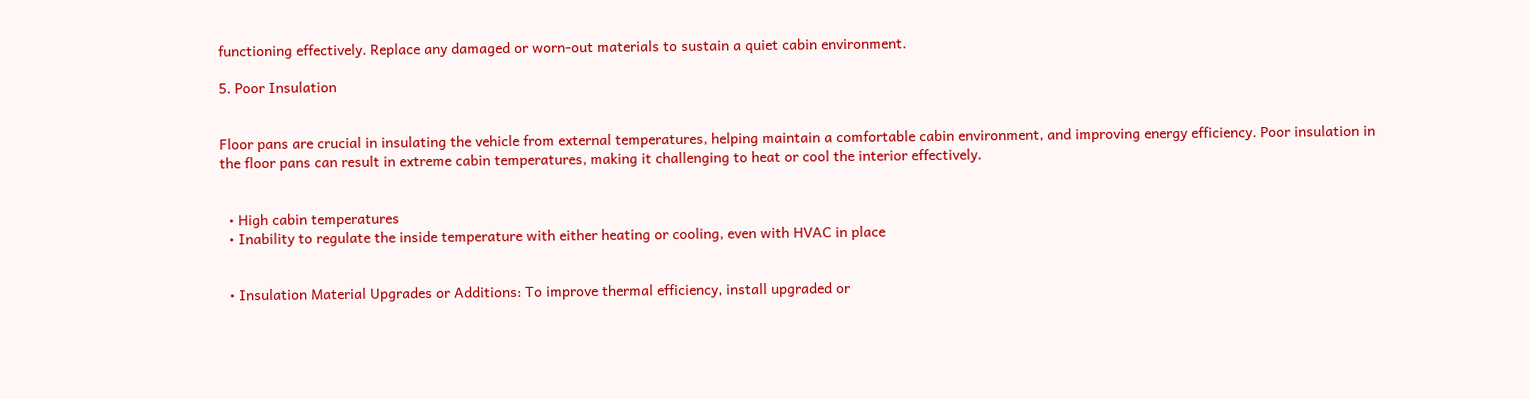functioning effectively. Replace any damaged or worn-out materials to sustain a quiet cabin environment.

5. Poor Insulation


Floor pans are crucial in insulating the vehicle from external temperatures, helping maintain a comfortable cabin environment, and improving energy efficiency. Poor insulation in the floor pans can result in extreme cabin temperatures, making it challenging to heat or cool the interior effectively.


  • High cabin temperatures
  • Inability to regulate the inside temperature with either heating or cooling, even with HVAC in place


  • Insulation Material Upgrades or Additions: To improve thermal efficiency, install upgraded or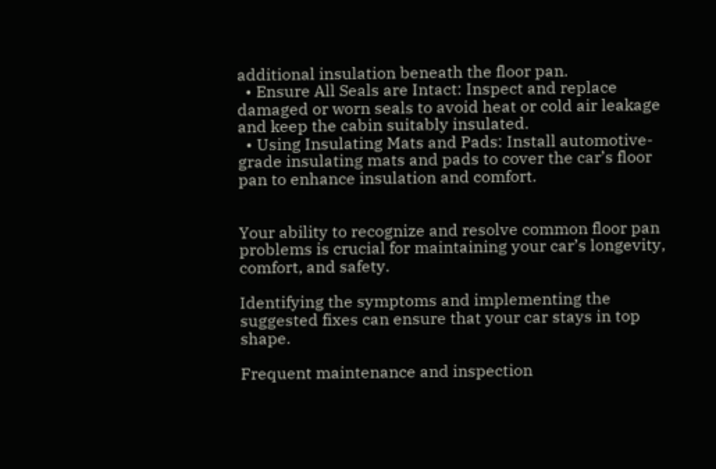additional insulation beneath the floor pan.
  • Ensure All Seals are Intact: Inspect and replace damaged or worn seals to avoid heat or cold air leakage and keep the cabin suitably insulated.
  • Using Insulating Mats and Pads: Install automotive-grade insulating mats and pads to cover the car’s floor pan to enhance insulation and comfort.


Your ability to recognize and resolve common floor pan problems is crucial for maintaining your car’s longevity, comfort, and safety.

Identifying the symptoms and implementing the suggested fixes can ensure that your car stays in top shape.

Frequent maintenance and inspection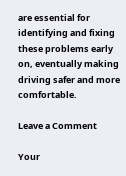are essential for identifying and fixing these problems early on, eventually making driving safer and more comfortable.

Leave a Comment

Your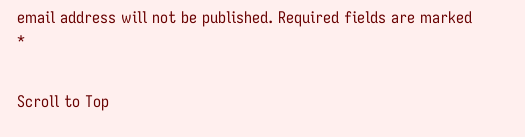email address will not be published. Required fields are marked *


Scroll to Top